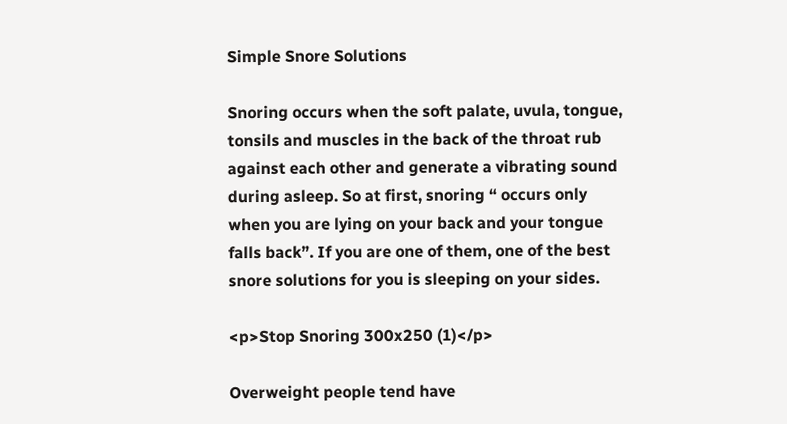Simple Snore Solutions

Snoring occurs when the soft palate, uvula, tongue, tonsils and muscles in the back of the throat rub against each other and generate a vibrating sound during asleep. So at first, snoring “ occurs only when you are lying on your back and your tongue falls back”. If you are one of them, one of the best snore solutions for you is sleeping on your sides.

<p>Stop Snoring 300x250 (1)</p>

Overweight people tend have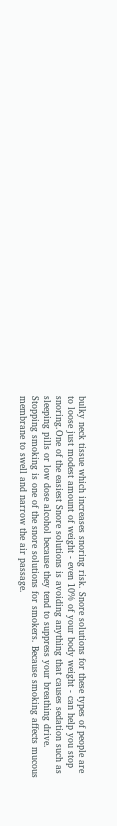bulky neck tissue which increases snoring risk. Snore solutions for these types of people are to loose just modest amount of weight - even 10% of your body weight - can help you stop snoring.One of the easiest Snore solutions is avoiding anything that causes sedation such as sleeping pills or low dose alcohol because they tend to suppress your breathing drive. Stopping smoking is one of the snore solutions for smokers. Because smoking affects mucous membrane to swell and narrow the air passage.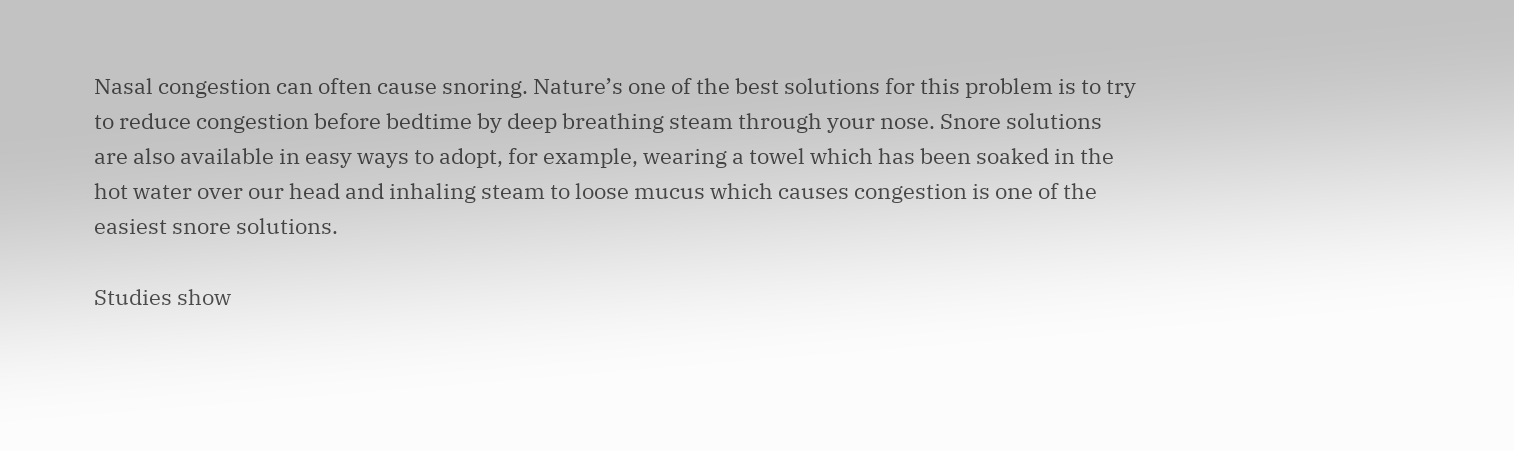Nasal congestion can often cause snoring. Nature’s one of the best solutions for this problem is to try to reduce congestion before bedtime by deep breathing steam through your nose. Snore solutions are also available in easy ways to adopt, for example, wearing a towel which has been soaked in the hot water over our head and inhaling steam to loose mucus which causes congestion is one of the easiest snore solutions.

Studies show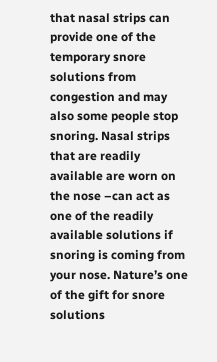that nasal strips can provide one of the temporary snore solutions from congestion and may also some people stop snoring. Nasal strips that are readily available are worn on the nose –can act as one of the readily available solutions if snoring is coming from your nose. Nature’s one of the gift for snore solutions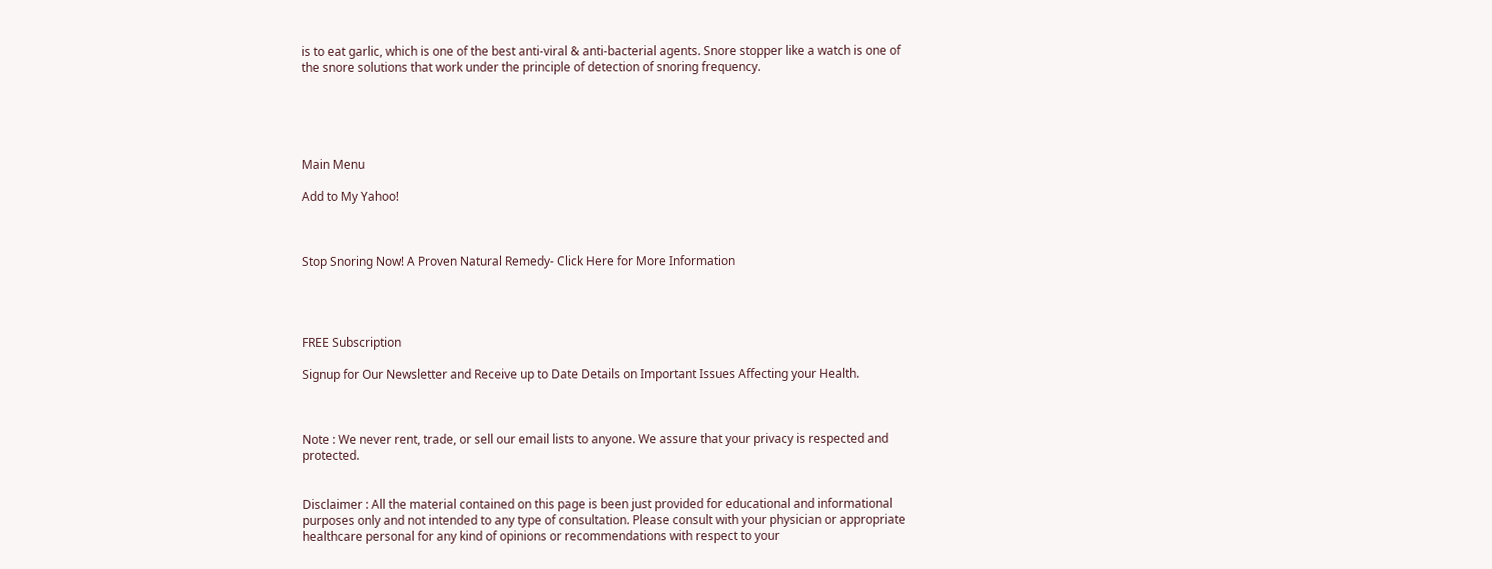is to eat garlic, which is one of the best anti-viral & anti-bacterial agents. Snore stopper like a watch is one of the snore solutions that work under the principle of detection of snoring frequency.





Main Menu

Add to My Yahoo!



Stop Snoring Now! A Proven Natural Remedy- Click Here for More Information




FREE Subscription

Signup for Our Newsletter and Receive up to Date Details on Important Issues Affecting your Health.



Note : We never rent, trade, or sell our email lists to anyone. We assure that your privacy is respected and protected.


Disclaimer : All the material contained on this page is been just provided for educational and informational purposes only and not intended to any type of consultation. Please consult with your physician or appropriate healthcare personal for any kind of opinions or recommendations with respect to your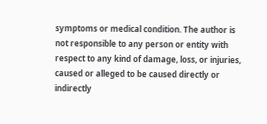symptoms or medical condition. The author is not responsible to any person or entity with respect to any kind of damage, loss, or injuries, caused or alleged to be caused directly or indirectly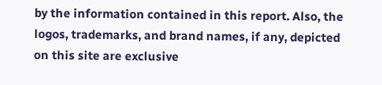by the information contained in this report. Also, the logos, trademarks, and brand names, if any, depicted on this site are exclusive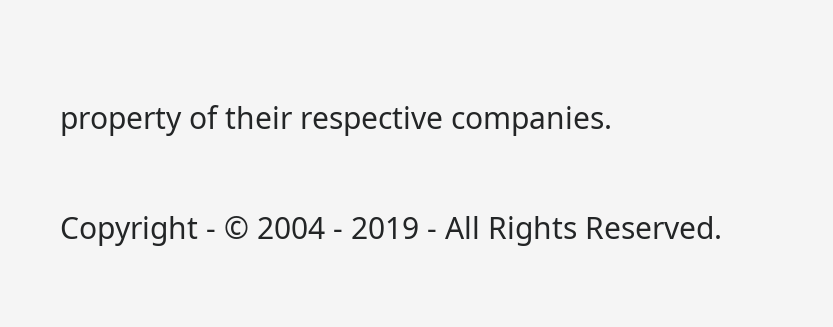property of their respective companies.

Copyright - © 2004 - 2019 - All Rights Reserved.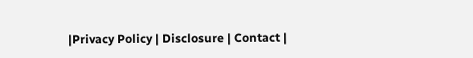|Privacy Policy | Disclosure | Contact |